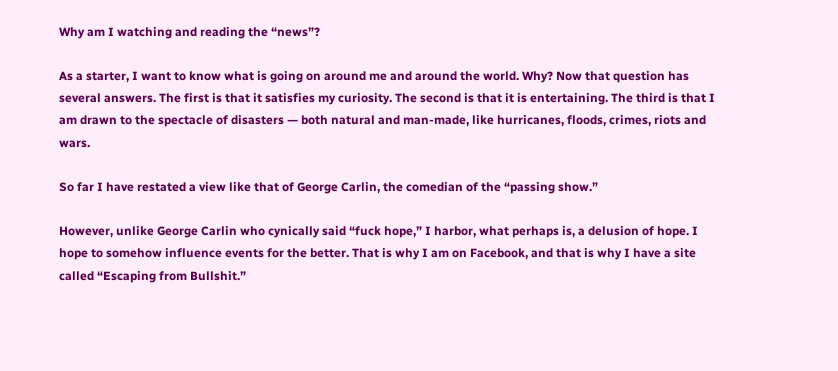Why am I watching and reading the “news”?

As a starter, I want to know what is going on around me and around the world. Why? Now that question has several answers. The first is that it satisfies my curiosity. The second is that it is entertaining. The third is that I am drawn to the spectacle of disasters — both natural and man-made, like hurricanes, floods, crimes, riots and wars.

So far I have restated a view like that of George Carlin, the comedian of the “passing show.”

However, unlike George Carlin who cynically said “fuck hope,” I harbor, what perhaps is, a delusion of hope. I hope to somehow influence events for the better. That is why I am on Facebook, and that is why I have a site called “Escaping from Bullshit.”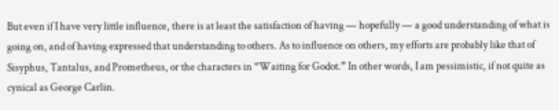But even if I have very little influence, there is at least the satisfaction of having — hopefully — a good understanding of what is going on, and of having expressed that understanding to others. As to influence on others, my efforts are probably like that of Sisyphus, Tantalus, and Prometheus, or the characters in “Waiting for Godot.” In other words, I am pessimistic, if not quite as cynical as George Carlin.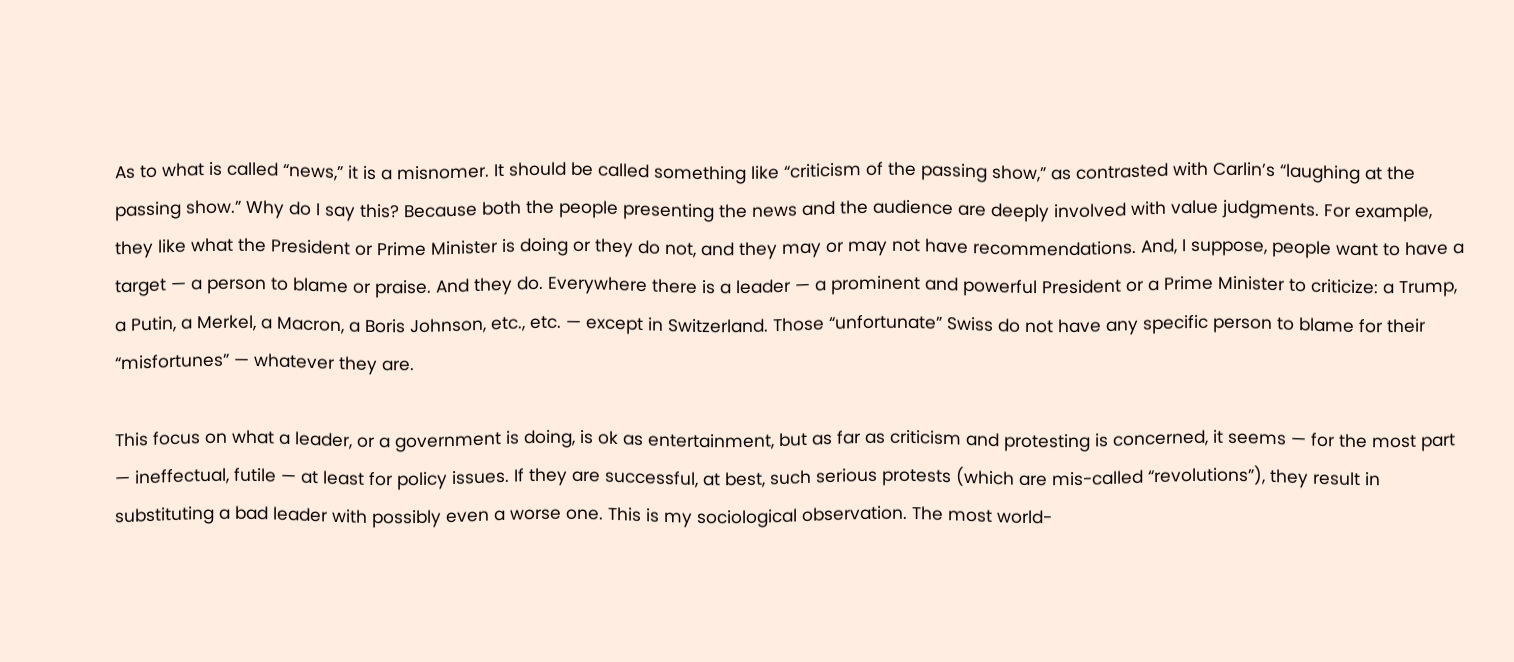As to what is called “news,” it is a misnomer. It should be called something like “criticism of the passing show,” as contrasted with Carlin’s “laughing at the passing show.” Why do I say this? Because both the people presenting the news and the audience are deeply involved with value judgments. For example, they like what the President or Prime Minister is doing or they do not, and they may or may not have recommendations. And, I suppose, people want to have a target — a person to blame or praise. And they do. Everywhere there is a leader — a prominent and powerful President or a Prime Minister to criticize: a Trump, a Putin, a Merkel, a Macron, a Boris Johnson, etc., etc. — except in Switzerland. Those “unfortunate” Swiss do not have any specific person to blame for their “misfortunes” — whatever they are.

This focus on what a leader, or a government is doing, is ok as entertainment, but as far as criticism and protesting is concerned, it seems — for the most part — ineffectual, futile — at least for policy issues. If they are successful, at best, such serious protests (which are mis-called “revolutions”), they result in substituting a bad leader with possibly even a worse one. This is my sociological observation. The most world-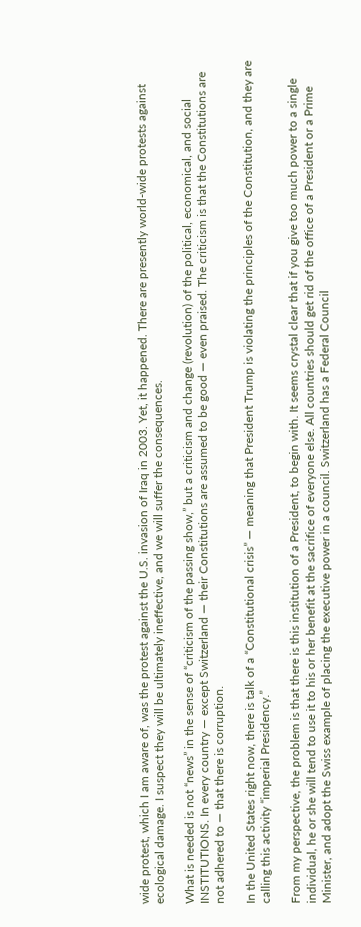wide protest, which I am aware of, was the protest against the U.S. invasion of Iraq in 2003. Yet, it happened. There are presently world-wide protests against ecological damage. I suspect they will be ultimately ineffective, and we will suffer the consequences.

What is needed is not “news” in the sense of “criticism of the passing show,” but a criticism and change (revolution) of the political, economical, and social INSTITUTIONS. In every country — except Switzerland — their Constitutions are assumed to be good — even praised. The criticism is that the Constitutions are not adhered to — that there is corruption.

In the United States right now, there is talk of a “Constitutional crisis” — meaning that President Trump is violating the principles of the Constitution, and they are calling this activity “imperial Presidency.”

From my perspective, the problem is that there is this institution of a President, to begin with. It seems crystal clear that if you give too much power to a single individual, he or she will tend to use it to his or her benefit at the sacrifice of everyone else. All countries should get rid of the office of a President or a Prime Minister, and adopt the Swiss example of placing the executive power in a council. Switzerland has a Federal Council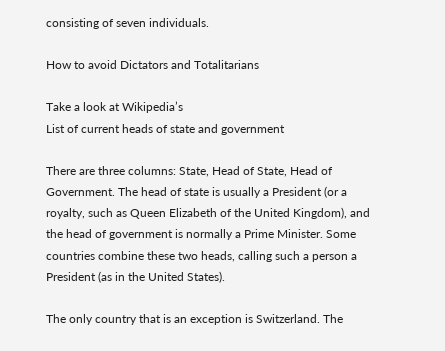consisting of seven individuals.

How to avoid Dictators and Totalitarians

Take a look at Wikipedia’s
List of current heads of state and government

There are three columns: State, Head of State, Head of Government. The head of state is usually a President (or a royalty, such as Queen Elizabeth of the United Kingdom), and the head of government is normally a Prime Minister. Some countries combine these two heads, calling such a person a President (as in the United States).

The only country that is an exception is Switzerland. The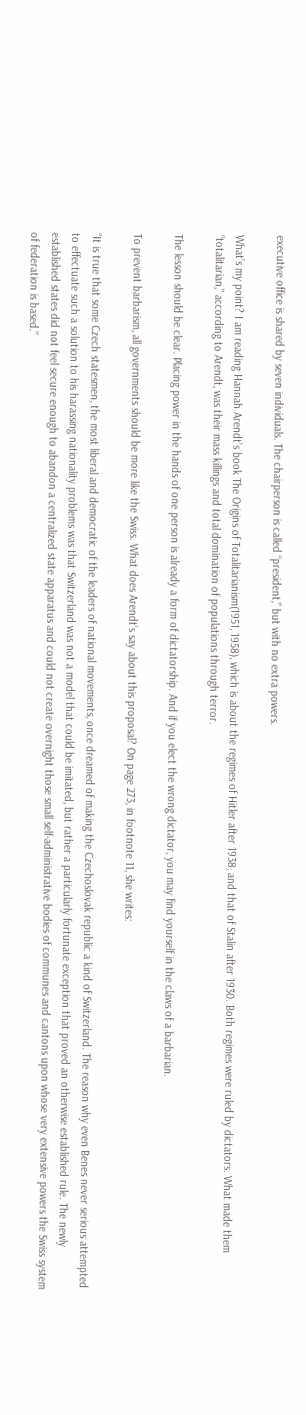executive office is shared by seven individuals. The chairperson is called “president,” but with no extra powers.

What’s my point? I am reading Hannah Arendt’s book The Origins of Totalitarianism(1951, 1958), which is about the regimes of Hitler after 1938, and that of Stalin after 1930. Both regimes were ruled by dictators. What made them “totalitarian,” according to Arendt, was their mass killings and total domination of populations through terror.

The lesson should be clear. Placing power in the hands of one person is already a form of dictatorship. And if you elect the wrong dictator, you may find yourself in the claws of a barbarian.

To prevent barbarism, all governments should be more like the Swiss. What does Arendt’s say about this proposal? On page 273, in footnote 11, she writes:

“It is true that some Czech statesmen, the most liberal and democratic of the leaders of national movements, once dreamed of making the Czechoslovak republic a kind of Switzerland. The reason why even Benes never serious attempted to effectuate such a solution to his harassing nationality problems was that Switzerland was not a model that could be imitated, but rather a particularly fortunate exception that proved an otherwise established rule. The newly established states did not feel secure enough to abandon a centralized state apparatus and could not create overnight those small self-administrative bodies of communes and cantons upon whose very extensive powers the Swiss system of federation is based.”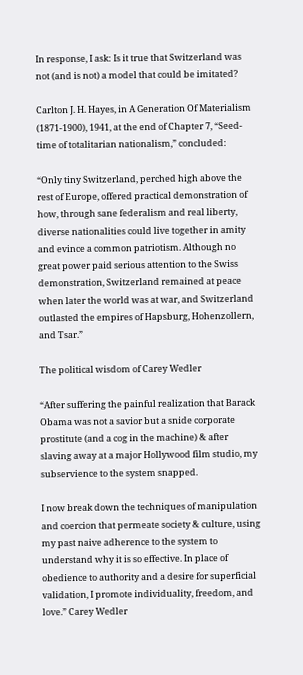In response, I ask: Is it true that Switzerland was not (and is not) a model that could be imitated?

Carlton J. H. Hayes, in A Generation Of Materialism (1871-1900), 1941, at the end of Chapter 7, “Seed-time of totalitarian nationalism,” concluded:

“Only tiny Switzerland, perched high above the rest of Europe, offered practical demonstration of how, through sane federalism and real liberty, diverse nationalities could live together in amity and evince a common patriotism. Although no great power paid serious attention to the Swiss demonstration, Switzerland remained at peace when later the world was at war, and Switzerland outlasted the empires of Hapsburg, Hohenzollern, and Tsar.”

The political wisdom of Carey Wedler

“After suffering the painful realization that Barack Obama was not a savior but a snide corporate prostitute (and a cog in the machine) & after slaving away at a major Hollywood film studio, my subservience to the system snapped.

I now break down the techniques of manipulation and coercion that permeate society & culture, using my past naive adherence to the system to understand why it is so effective. In place of obedience to authority and a desire for superficial validation, I promote individuality, freedom, and love.” Carey Wedler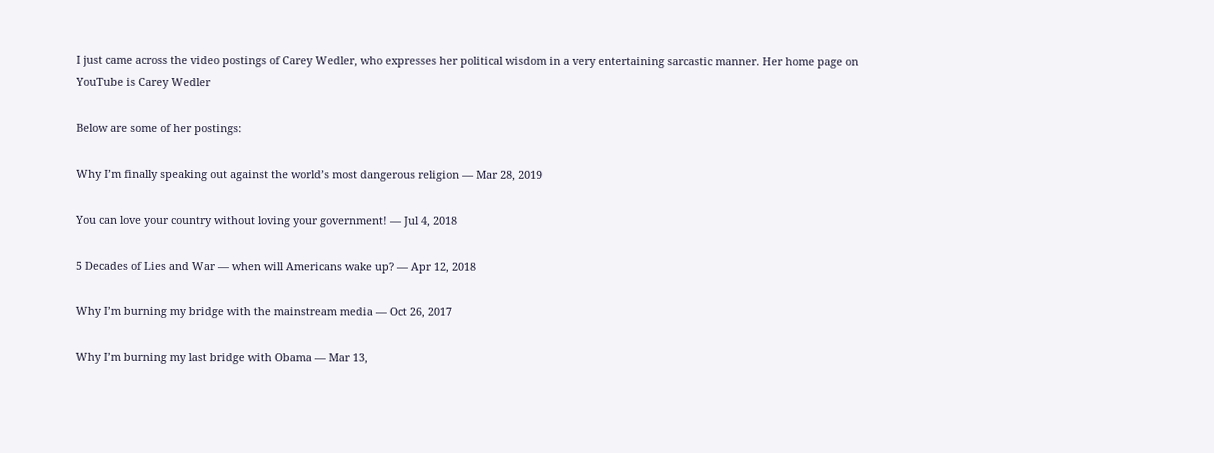I just came across the video postings of Carey Wedler, who expresses her political wisdom in a very entertaining sarcastic manner. Her home page on YouTube is Carey Wedler

Below are some of her postings:

Why I’m finally speaking out against the world’s most dangerous religion — Mar 28, 2019

You can love your country without loving your government! — Jul 4, 2018

5 Decades of Lies and War — when will Americans wake up? — Apr 12, 2018

Why I’m burning my bridge with the mainstream media — Oct 26, 2017

Why I’m burning my last bridge with Obama — Mar 13,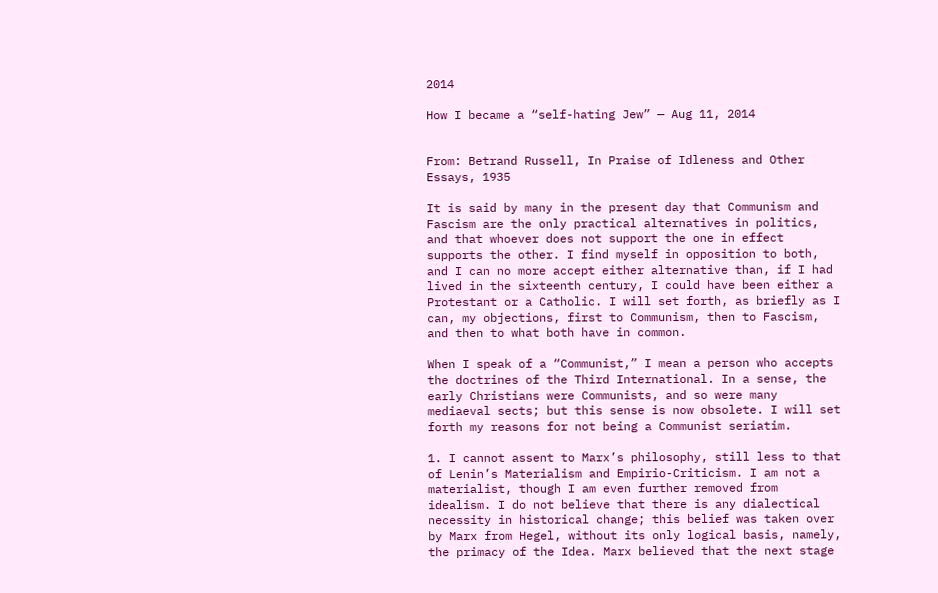2014

How I became a “self-hating Jew” — Aug 11, 2014


From: Betrand Russell, In Praise of Idleness and Other Essays, 1935

It is said by many in the present day that Communism and Fascism are the only practical alternatives in politics, and that whoever does not support the one in effect supports the other. I find myself in opposition to both, and I can no more accept either alternative than, if I had lived in the sixteenth century, I could have been either a Protestant or a Catholic. I will set forth, as briefly as I can, my objections, first to Communism, then to Fascism, and then to what both have in common.

When I speak of a “Communist,” I mean a person who accepts the doctrines of the Third International. In a sense, the early Christians were Communists, and so were many mediaeval sects; but this sense is now obsolete. I will set forth my reasons for not being a Communist seriatim.

1. I cannot assent to Marx’s philosophy, still less to that of Lenin’s Materialism and Empirio-Criticism. I am not a materialist, though I am even further removed from idealism. I do not believe that there is any dialectical necessity in historical change; this belief was taken over by Marx from Hegel, without its only logical basis, namely, the primacy of the Idea. Marx believed that the next stage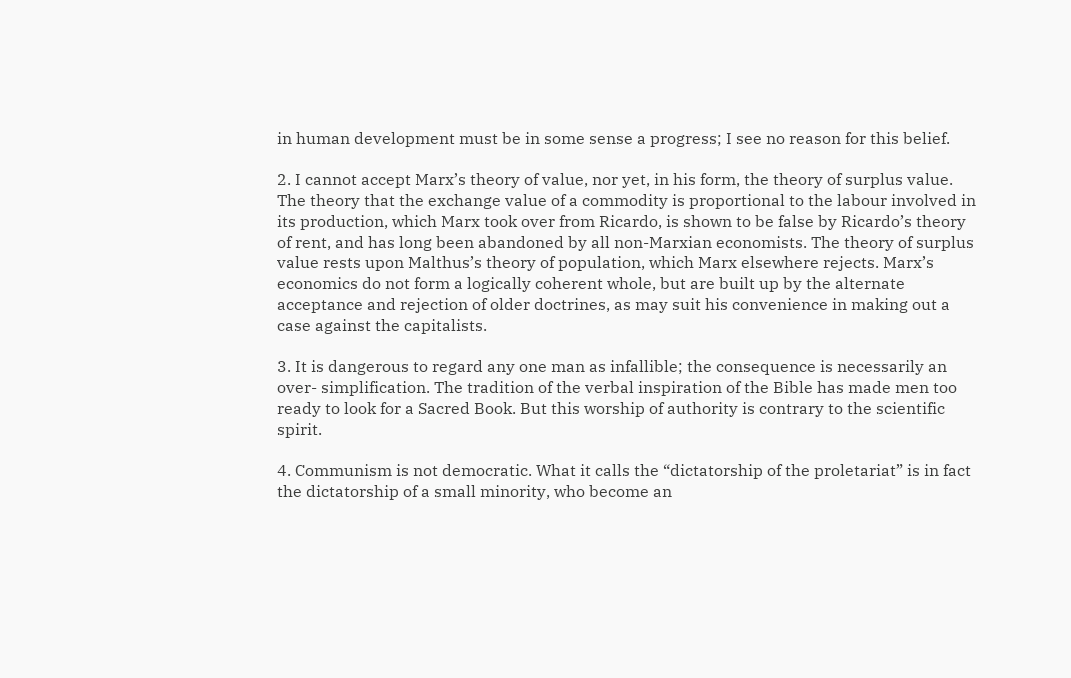in human development must be in some sense a progress; I see no reason for this belief.

2. I cannot accept Marx’s theory of value, nor yet, in his form, the theory of surplus value. The theory that the exchange value of a commodity is proportional to the labour involved in its production, which Marx took over from Ricardo, is shown to be false by Ricardo’s theory of rent, and has long been abandoned by all non-Marxian economists. The theory of surplus value rests upon Malthus’s theory of population, which Marx elsewhere rejects. Marx’s economics do not form a logically coherent whole, but are built up by the alternate acceptance and rejection of older doctrines, as may suit his convenience in making out a case against the capitalists.

3. It is dangerous to regard any one man as infallible; the consequence is necessarily an over- simplification. The tradition of the verbal inspiration of the Bible has made men too ready to look for a Sacred Book. But this worship of authority is contrary to the scientific spirit.

4. Communism is not democratic. What it calls the “dictatorship of the proletariat” is in fact the dictatorship of a small minority, who become an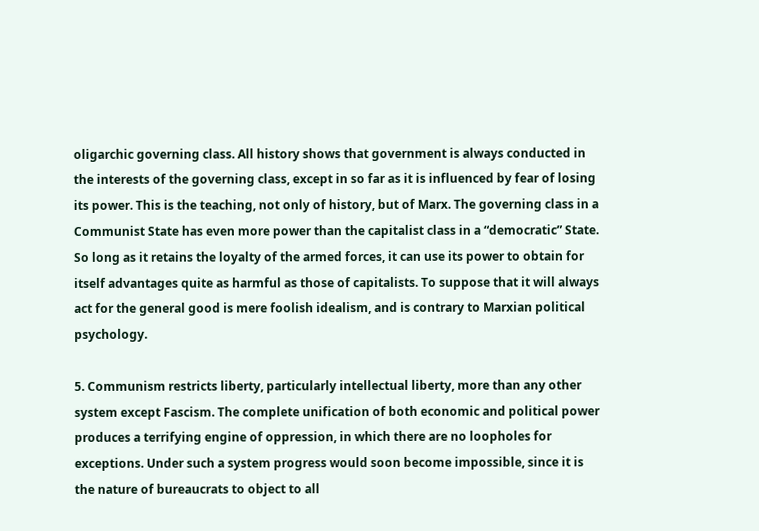oligarchic governing class. All history shows that government is always conducted in the interests of the governing class, except in so far as it is influenced by fear of losing its power. This is the teaching, not only of history, but of Marx. The governing class in a Communist State has even more power than the capitalist class in a “democratic” State. So long as it retains the loyalty of the armed forces, it can use its power to obtain for itself advantages quite as harmful as those of capitalists. To suppose that it will always act for the general good is mere foolish idealism, and is contrary to Marxian political psychology.

5. Communism restricts liberty, particularly intellectual liberty, more than any other system except Fascism. The complete unification of both economic and political power produces a terrifying engine of oppression, in which there are no loopholes for exceptions. Under such a system progress would soon become impossible, since it is the nature of bureaucrats to object to all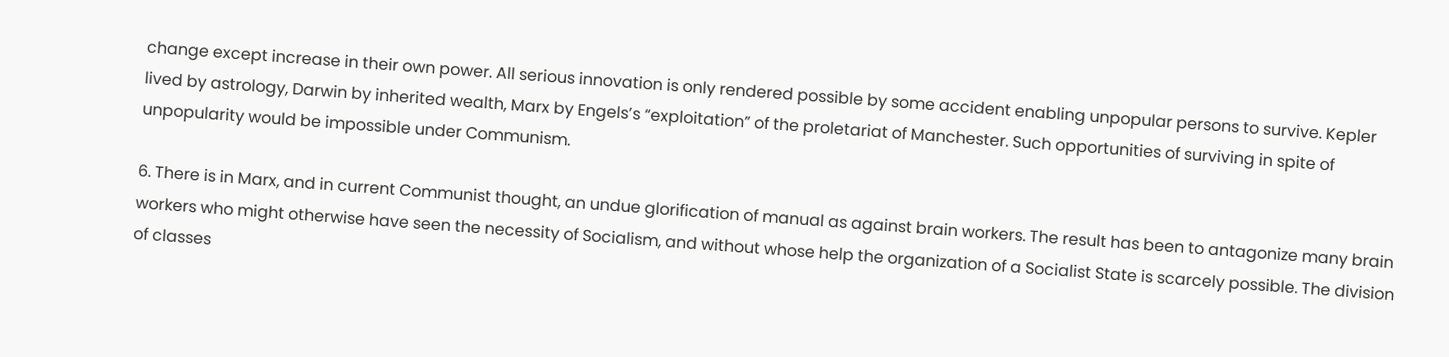change except increase in their own power. All serious innovation is only rendered possible by some accident enabling unpopular persons to survive. Kepler lived by astrology, Darwin by inherited wealth, Marx by Engels’s “exploitation” of the proletariat of Manchester. Such opportunities of surviving in spite of unpopularity would be impossible under Communism.

6. There is in Marx, and in current Communist thought, an undue glorification of manual as against brain workers. The result has been to antagonize many brain workers who might otherwise have seen the necessity of Socialism, and without whose help the organization of a Socialist State is scarcely possible. The division of classes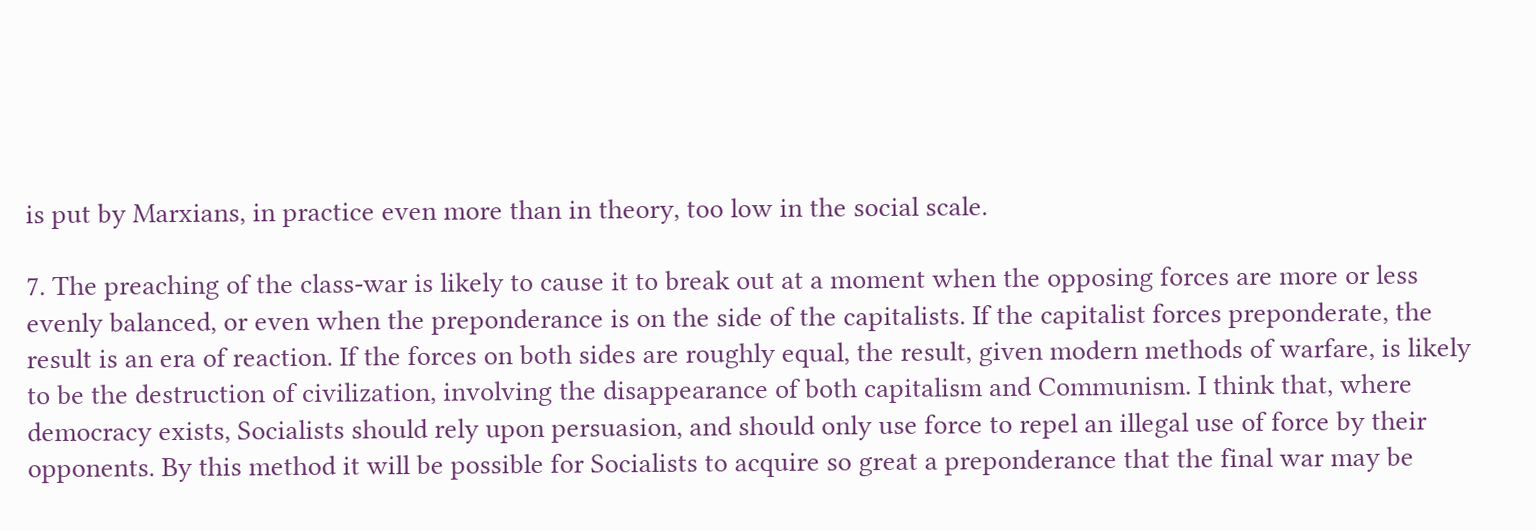is put by Marxians, in practice even more than in theory, too low in the social scale.

7. The preaching of the class-war is likely to cause it to break out at a moment when the opposing forces are more or less evenly balanced, or even when the preponderance is on the side of the capitalists. If the capitalist forces preponderate, the result is an era of reaction. If the forces on both sides are roughly equal, the result, given modern methods of warfare, is likely to be the destruction of civilization, involving the disappearance of both capitalism and Communism. I think that, where democracy exists, Socialists should rely upon persuasion, and should only use force to repel an illegal use of force by their opponents. By this method it will be possible for Socialists to acquire so great a preponderance that the final war may be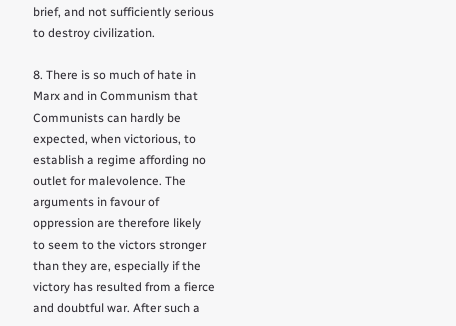brief, and not sufficiently serious to destroy civilization.

8. There is so much of hate in Marx and in Communism that Communists can hardly be expected, when victorious, to establish a regime affording no outlet for malevolence. The arguments in favour of oppression are therefore likely to seem to the victors stronger than they are, especially if the victory has resulted from a fierce and doubtful war. After such a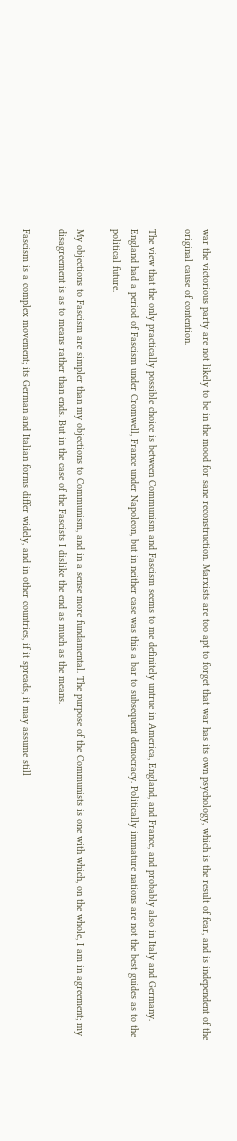war the victorious party are not likely to be in the mood for sane reconstruction. Marxists are too apt to forget that war has its own psychology, which is the result of fear, and is independent of the original cause of contention.

The view that the only practically possible choice is between Communism and Fascism seems to me definitely untrue in America, England, and France, and probably also in Italy and Germany. England had a period of Fascism under Cromwell, France under Napoleon, but in neither case was this a bar to subsequent democracy. Politically immature nations are not the best guides as to the political future.

My objections to Fascism are simpler than my objections to Communism, and in a sense more fundamental. The purpose of the Communists is one with which, on the whole, I am in agreement; my disagreement is as to means rather than ends. But in the case of the Fascists I dislike the end as much as the means.

Fascism is a complex movement; its German and Italian forms differ widely, and in other countries, if it spreads, it may assume still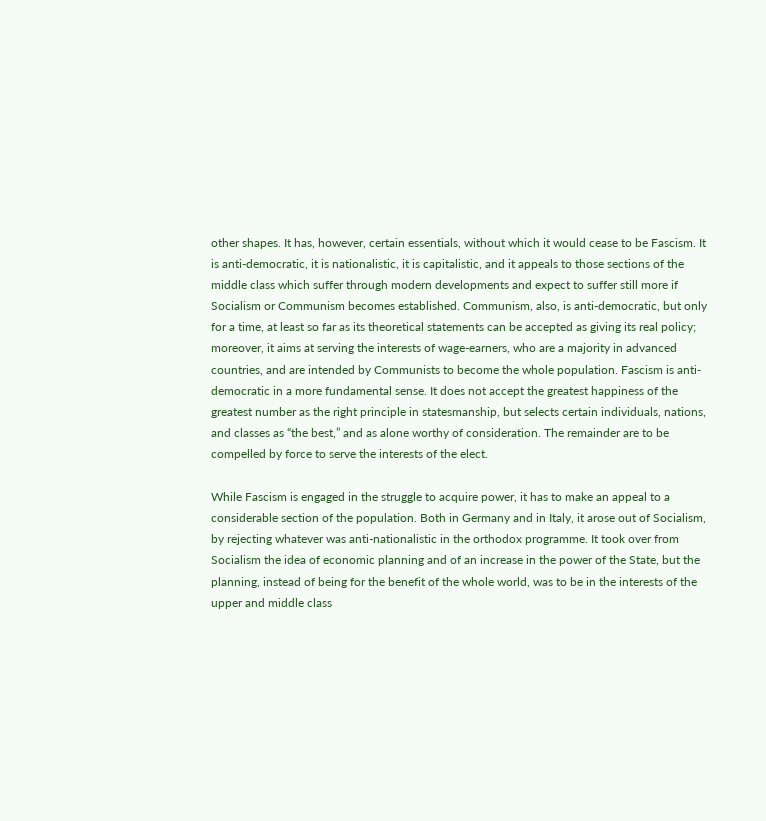other shapes. It has, however, certain essentials, without which it would cease to be Fascism. It is anti-democratic, it is nationalistic, it is capitalistic, and it appeals to those sections of the middle class which suffer through modern developments and expect to suffer still more if Socialism or Communism becomes established. Communism, also, is anti-democratic, but only for a time, at least so far as its theoretical statements can be accepted as giving its real policy; moreover, it aims at serving the interests of wage-earners, who are a majority in advanced countries, and are intended by Communists to become the whole population. Fascism is anti-democratic in a more fundamental sense. It does not accept the greatest happiness of the greatest number as the right principle in statesmanship, but selects certain individuals, nations, and classes as “the best,” and as alone worthy of consideration. The remainder are to be compelled by force to serve the interests of the elect.

While Fascism is engaged in the struggle to acquire power, it has to make an appeal to a considerable section of the population. Both in Germany and in Italy, it arose out of Socialism, by rejecting whatever was anti-nationalistic in the orthodox programme. It took over from Socialism the idea of economic planning and of an increase in the power of the State, but the planning, instead of being for the benefit of the whole world, was to be in the interests of the upper and middle class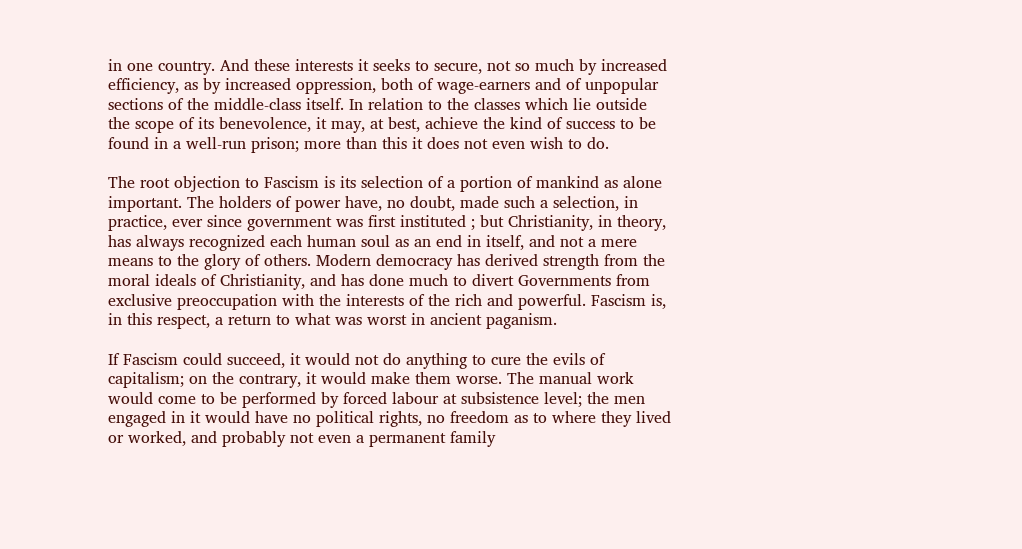in one country. And these interests it seeks to secure, not so much by increased efficiency, as by increased oppression, both of wage-earners and of unpopular sections of the middle-class itself. In relation to the classes which lie outside the scope of its benevolence, it may, at best, achieve the kind of success to be found in a well-run prison; more than this it does not even wish to do.

The root objection to Fascism is its selection of a portion of mankind as alone important. The holders of power have, no doubt, made such a selection, in practice, ever since government was first instituted ; but Christianity, in theory, has always recognized each human soul as an end in itself, and not a mere means to the glory of others. Modern democracy has derived strength from the moral ideals of Christianity, and has done much to divert Governments from exclusive preoccupation with the interests of the rich and powerful. Fascism is, in this respect, a return to what was worst in ancient paganism.

If Fascism could succeed, it would not do anything to cure the evils of capitalism; on the contrary, it would make them worse. The manual work would come to be performed by forced labour at subsistence level; the men engaged in it would have no political rights, no freedom as to where they lived or worked, and probably not even a permanent family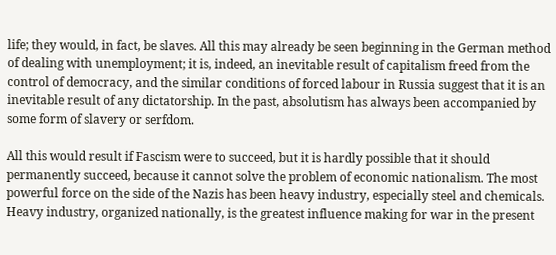life; they would, in fact, be slaves. All this may already be seen beginning in the German method of dealing with unemployment; it is, indeed, an inevitable result of capitalism freed from the control of democracy, and the similar conditions of forced labour in Russia suggest that it is an inevitable result of any dictatorship. In the past, absolutism has always been accompanied by some form of slavery or serfdom.

All this would result if Fascism were to succeed, but it is hardly possible that it should permanently succeed, because it cannot solve the problem of economic nationalism. The most powerful force on the side of the Nazis has been heavy industry, especially steel and chemicals. Heavy industry, organized nationally, is the greatest influence making for war in the present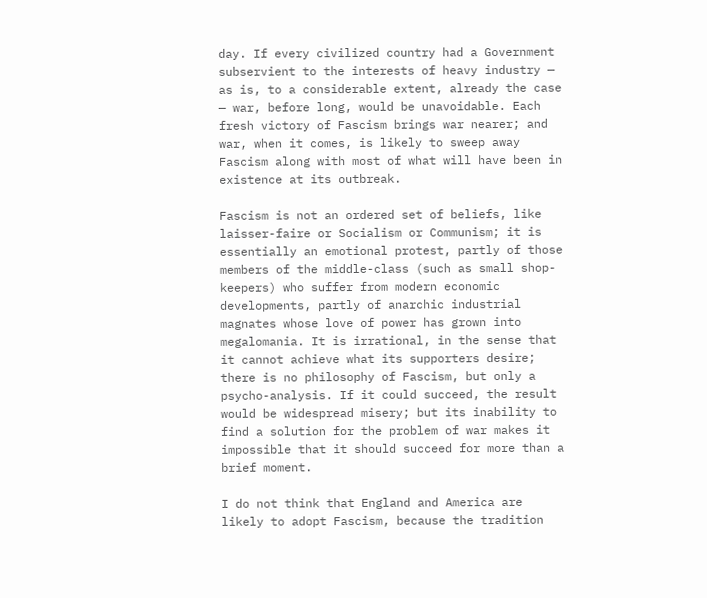day. If every civilized country had a Government subservient to the interests of heavy industry — as is, to a considerable extent, already the case — war, before long, would be unavoidable. Each fresh victory of Fascism brings war nearer; and war, when it comes, is likely to sweep away Fascism along with most of what will have been in existence at its outbreak.

Fascism is not an ordered set of beliefs, like laisser-faire or Socialism or Communism; it is essentially an emotional protest, partly of those members of the middle-class (such as small shop- keepers) who suffer from modern economic developments, partly of anarchic industrial magnates whose love of power has grown into megalomania. It is irrational, in the sense that it cannot achieve what its supporters desire; there is no philosophy of Fascism, but only a psycho-analysis. If it could succeed, the result would be widespread misery; but its inability to find a solution for the problem of war makes it impossible that it should succeed for more than a brief moment.

I do not think that England and America are likely to adopt Fascism, because the tradition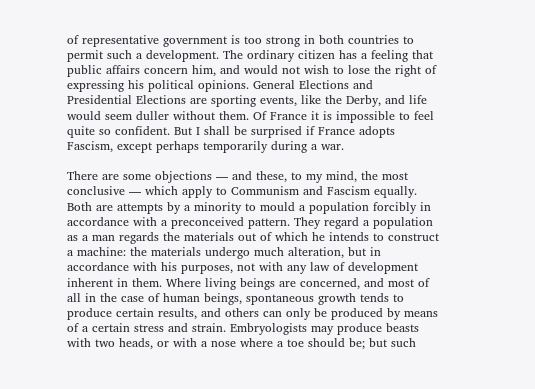of representative government is too strong in both countries to permit such a development. The ordinary citizen has a feeling that public affairs concern him, and would not wish to lose the right of expressing his political opinions. General Elections and Presidential Elections are sporting events, like the Derby, and life would seem duller without them. Of France it is impossible to feel quite so confident. But I shall be surprised if France adopts Fascism, except perhaps temporarily during a war.

There are some objections — and these, to my mind, the most conclusive — which apply to Communism and Fascism equally. Both are attempts by a minority to mould a population forcibly in accordance with a preconceived pattern. They regard a population as a man regards the materials out of which he intends to construct a machine: the materials undergo much alteration, but in accordance with his purposes, not with any law of development inherent in them. Where living beings are concerned, and most of all in the case of human beings, spontaneous growth tends to produce certain results, and others can only be produced by means of a certain stress and strain. Embryologists may produce beasts with two heads, or with a nose where a toe should be; but such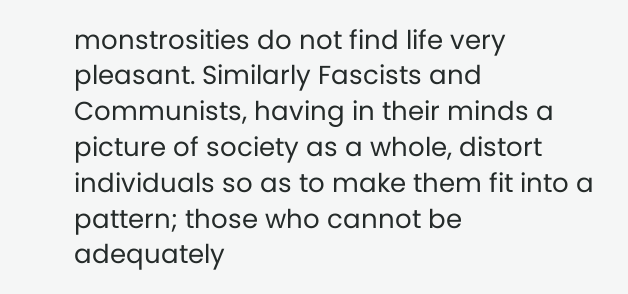monstrosities do not find life very pleasant. Similarly Fascists and Communists, having in their minds a picture of society as a whole, distort individuals so as to make them fit into a pattern; those who cannot be adequately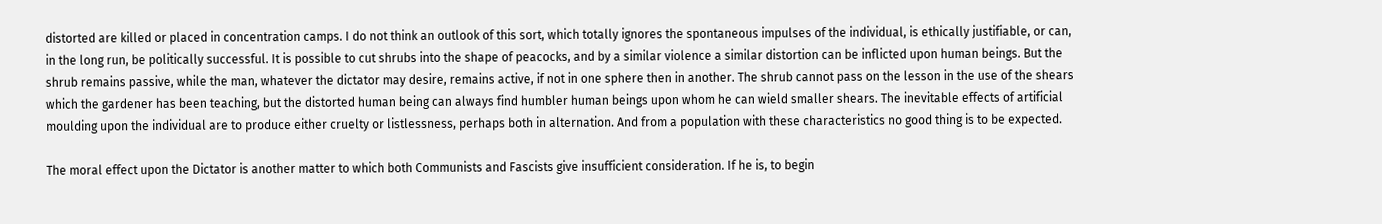distorted are killed or placed in concentration camps. I do not think an outlook of this sort, which totally ignores the spontaneous impulses of the individual, is ethically justifiable, or can, in the long run, be politically successful. It is possible to cut shrubs into the shape of peacocks, and by a similar violence a similar distortion can be inflicted upon human beings. But the shrub remains passive, while the man, whatever the dictator may desire, remains active, if not in one sphere then in another. The shrub cannot pass on the lesson in the use of the shears which the gardener has been teaching, but the distorted human being can always find humbler human beings upon whom he can wield smaller shears. The inevitable effects of artificial moulding upon the individual are to produce either cruelty or listlessness, perhaps both in alternation. And from a population with these characteristics no good thing is to be expected.

The moral effect upon the Dictator is another matter to which both Communists and Fascists give insufficient consideration. If he is, to begin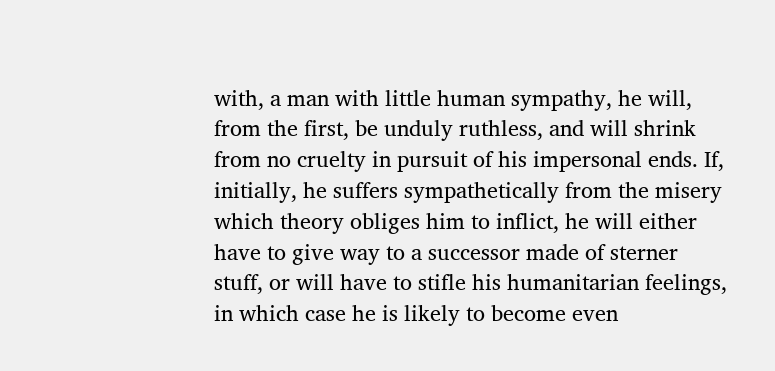with, a man with little human sympathy, he will, from the first, be unduly ruthless, and will shrink from no cruelty in pursuit of his impersonal ends. If, initially, he suffers sympathetically from the misery which theory obliges him to inflict, he will either have to give way to a successor made of sterner stuff, or will have to stifle his humanitarian feelings, in which case he is likely to become even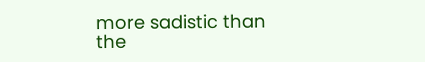more sadistic than the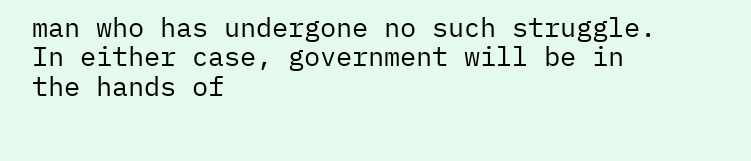man who has undergone no such struggle. In either case, government will be in the hands of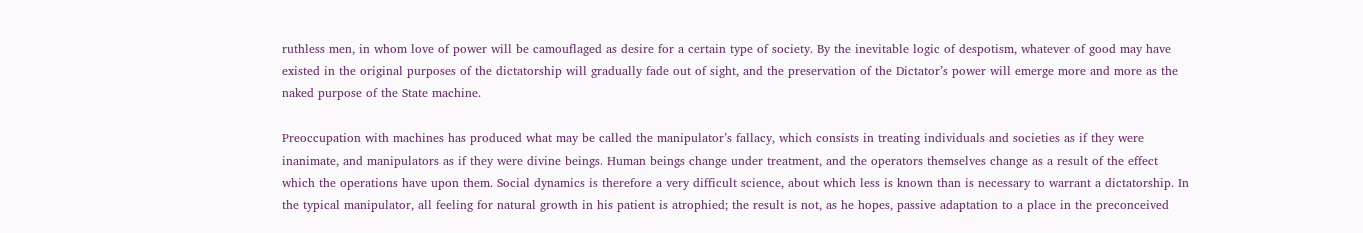ruthless men, in whom love of power will be camouflaged as desire for a certain type of society. By the inevitable logic of despotism, whatever of good may have existed in the original purposes of the dictatorship will gradually fade out of sight, and the preservation of the Dictator’s power will emerge more and more as the naked purpose of the State machine.

Preoccupation with machines has produced what may be called the manipulator’s fallacy, which consists in treating individuals and societies as if they were inanimate, and manipulators as if they were divine beings. Human beings change under treatment, and the operators themselves change as a result of the effect which the operations have upon them. Social dynamics is therefore a very difficult science, about which less is known than is necessary to warrant a dictatorship. In the typical manipulator, all feeling for natural growth in his patient is atrophied; the result is not, as he hopes, passive adaptation to a place in the preconceived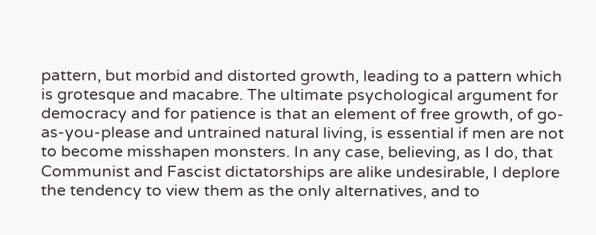pattern, but morbid and distorted growth, leading to a pattern which is grotesque and macabre. The ultimate psychological argument for democracy and for patience is that an element of free growth, of go-as-you-please and untrained natural living, is essential if men are not to become misshapen monsters. In any case, believing, as I do, that Communist and Fascist dictatorships are alike undesirable, I deplore the tendency to view them as the only alternatives, and to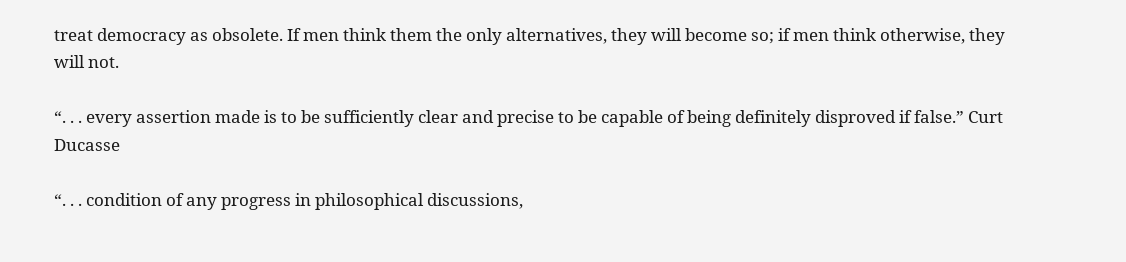treat democracy as obsolete. If men think them the only alternatives, they will become so; if men think otherwise, they will not.

“. . . every assertion made is to be sufficiently clear and precise to be capable of being definitely disproved if false.” Curt Ducasse

“. . . condition of any progress in philosophical discussions,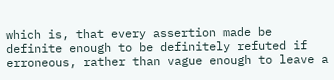which is, that every assertion made be definite enough to be definitely refuted if erroneous, rather than vague enough to leave a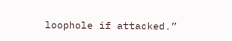loophole if attacked.”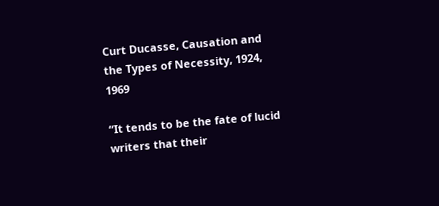Curt Ducasse, Causation and the Types of Necessity, 1924, 1969

“It tends to be the fate of lucid writers that their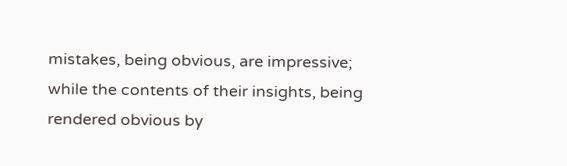mistakes, being obvious, are impressive; while the contents of their insights, being rendered obvious by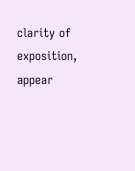clarity of exposition, appear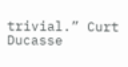trivial.” Curt Ducasse